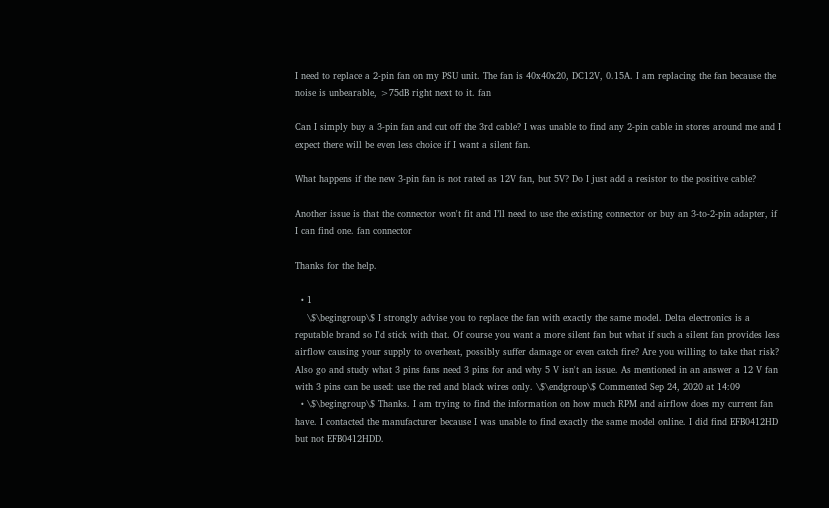I need to replace a 2-pin fan on my PSU unit. The fan is 40x40x20, DC12V, 0.15A. I am replacing the fan because the noise is unbearable, >75dB right next to it. fan

Can I simply buy a 3-pin fan and cut off the 3rd cable? I was unable to find any 2-pin cable in stores around me and I expect there will be even less choice if I want a silent fan.

What happens if the new 3-pin fan is not rated as 12V fan, but 5V? Do I just add a resistor to the positive cable?

Another issue is that the connector won't fit and I’ll need to use the existing connector or buy an 3-to-2-pin adapter, if I can find one. fan connector

Thanks for the help.

  • 1
    \$\begingroup\$ I strongly advise you to replace the fan with exactly the same model. Delta electronics is a reputable brand so I'd stick with that. Of course you want a more silent fan but what if such a silent fan provides less airflow causing your supply to overheat, possibly suffer damage or even catch fire? Are you willing to take that risk? Also go and study what 3 pins fans need 3 pins for and why 5 V isn't an issue. As mentioned in an answer a 12 V fan with 3 pins can be used: use the red and black wires only. \$\endgroup\$ Commented Sep 24, 2020 at 14:09
  • \$\begingroup\$ Thanks. I am trying to find the information on how much RPM and airflow does my current fan have. I contacted the manufacturer because I was unable to find exactly the same model online. I did find EFB0412HD but not EFB0412HDD.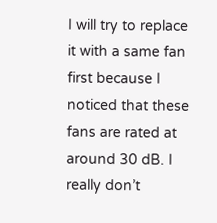I will try to replace it with a same fan first because I noticed that these fans are rated at around 30 dB. I really don’t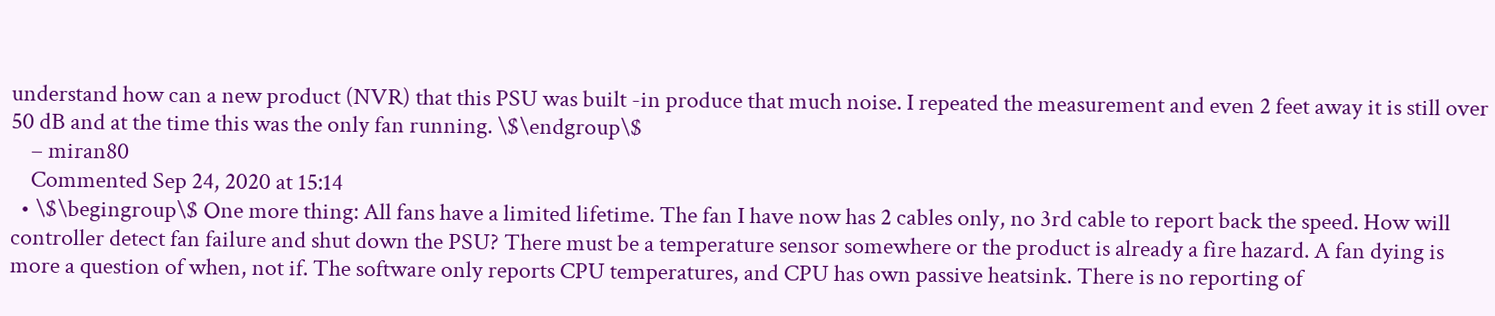understand how can a new product (NVR) that this PSU was built -in produce that much noise. I repeated the measurement and even 2 feet away it is still over 50 dB and at the time this was the only fan running. \$\endgroup\$
    – miran80
    Commented Sep 24, 2020 at 15:14
  • \$\begingroup\$ One more thing: All fans have a limited lifetime. The fan I have now has 2 cables only, no 3rd cable to report back the speed. How will controller detect fan failure and shut down the PSU? There must be a temperature sensor somewhere or the product is already a fire hazard. A fan dying is more a question of when, not if. The software only reports CPU temperatures, and CPU has own passive heatsink. There is no reporting of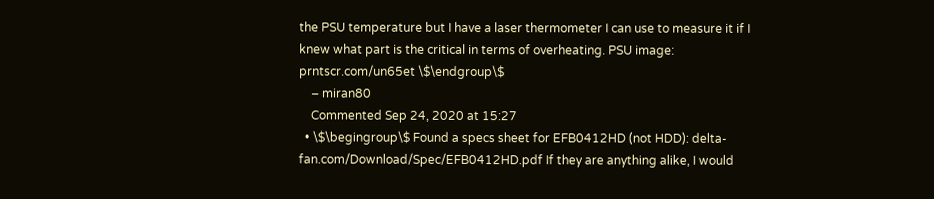the PSU temperature but I have a laser thermometer I can use to measure it if I knew what part is the critical in terms of overheating. PSU image: prntscr.com/un65et \$\endgroup\$
    – miran80
    Commented Sep 24, 2020 at 15:27
  • \$\begingroup\$ Found a specs sheet for EFB0412HD (not HDD): delta-fan.com/Download/Spec/EFB0412HD.pdf If they are anything alike, I would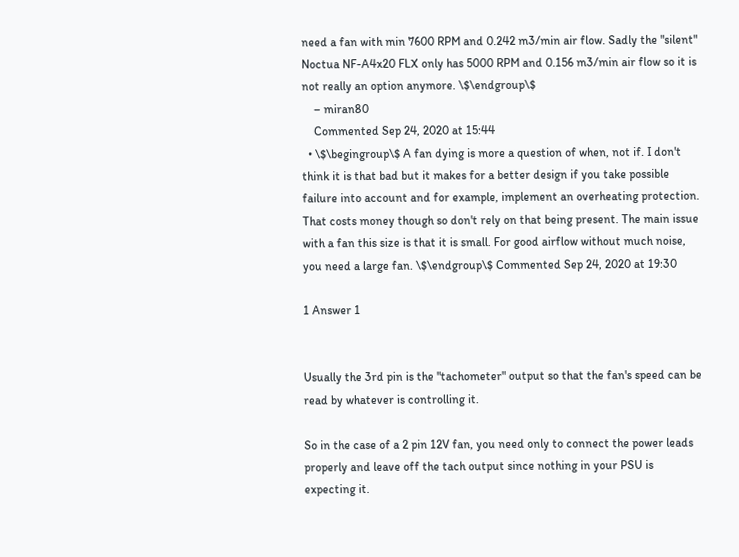need a fan with min 7600 RPM and 0.242 m3/min air flow. Sadly the "silent" Noctua NF-A4x20 FLX only has 5000 RPM and 0.156 m3/min air flow so it is not really an option anymore. \$\endgroup\$
    – miran80
    Commented Sep 24, 2020 at 15:44
  • \$\begingroup\$ A fan dying is more a question of when, not if. I don't think it is that bad but it makes for a better design if you take possible failure into account and for example, implement an overheating protection. That costs money though so don't rely on that being present. The main issue with a fan this size is that it is small. For good airflow without much noise, you need a large fan. \$\endgroup\$ Commented Sep 24, 2020 at 19:30

1 Answer 1


Usually the 3rd pin is the "tachometer" output so that the fan's speed can be read by whatever is controlling it.

So in the case of a 2 pin 12V fan, you need only to connect the power leads properly and leave off the tach output since nothing in your PSU is expecting it.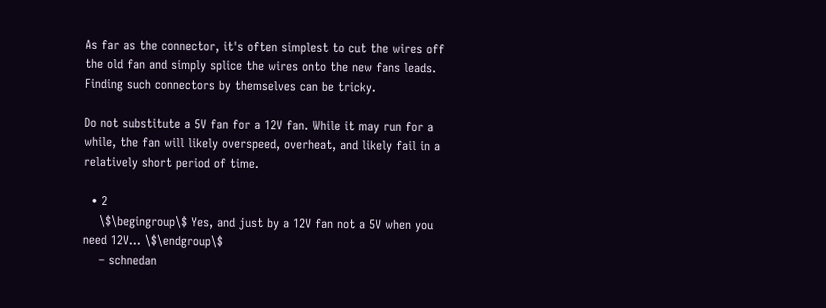As far as the connector, it's often simplest to cut the wires off the old fan and simply splice the wires onto the new fans leads. Finding such connectors by themselves can be tricky.

Do not substitute a 5V fan for a 12V fan. While it may run for a while, the fan will likely overspeed, overheat, and likely fail in a relatively short period of time.

  • 2
    \$\begingroup\$ Yes, and just by a 12V fan not a 5V when you need 12V... \$\endgroup\$
    – schnedan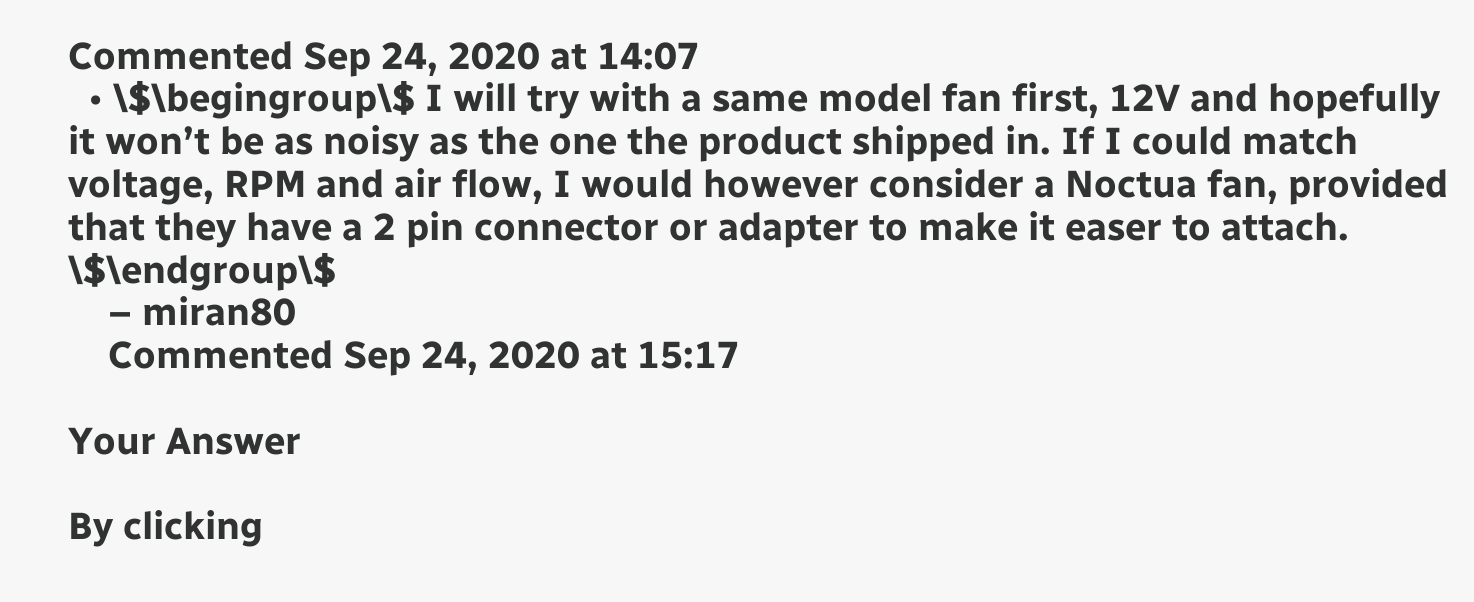Commented Sep 24, 2020 at 14:07
  • \$\begingroup\$ I will try with a same model fan first, 12V and hopefully it won’t be as noisy as the one the product shipped in. If I could match voltage, RPM and air flow, I would however consider a Noctua fan, provided that they have a 2 pin connector or adapter to make it easer to attach. \$\endgroup\$
    – miran80
    Commented Sep 24, 2020 at 15:17

Your Answer

By clicking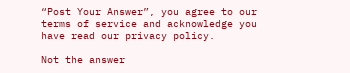“Post Your Answer”, you agree to our terms of service and acknowledge you have read our privacy policy.

Not the answer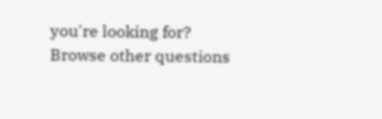you're looking for? Browse other questions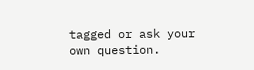tagged or ask your own question.